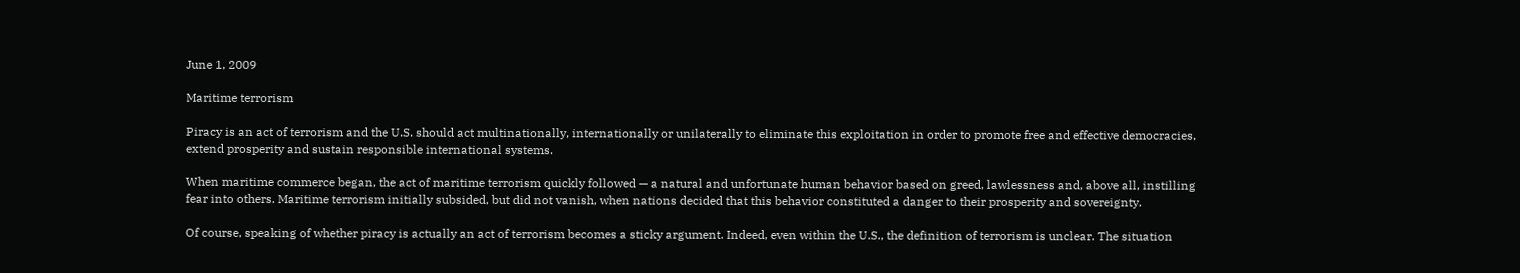June 1, 2009

Maritime terrorism

Piracy is an act of terrorism and the U.S. should act multinationally, internationally or unilaterally to eliminate this exploitation in order to promote free and effective democracies, extend prosperity and sustain responsible international systems.

When maritime commerce began, the act of maritime terrorism quickly followed — a natural and unfortunate human behavior based on greed, lawlessness and, above all, instilling fear into others. Maritime terrorism initially subsided, but did not vanish, when nations decided that this behavior constituted a danger to their prosperity and sovereignty.

Of course, speaking of whether piracy is actually an act of terrorism becomes a sticky argument. Indeed, even within the U.S., the definition of terrorism is unclear. The situation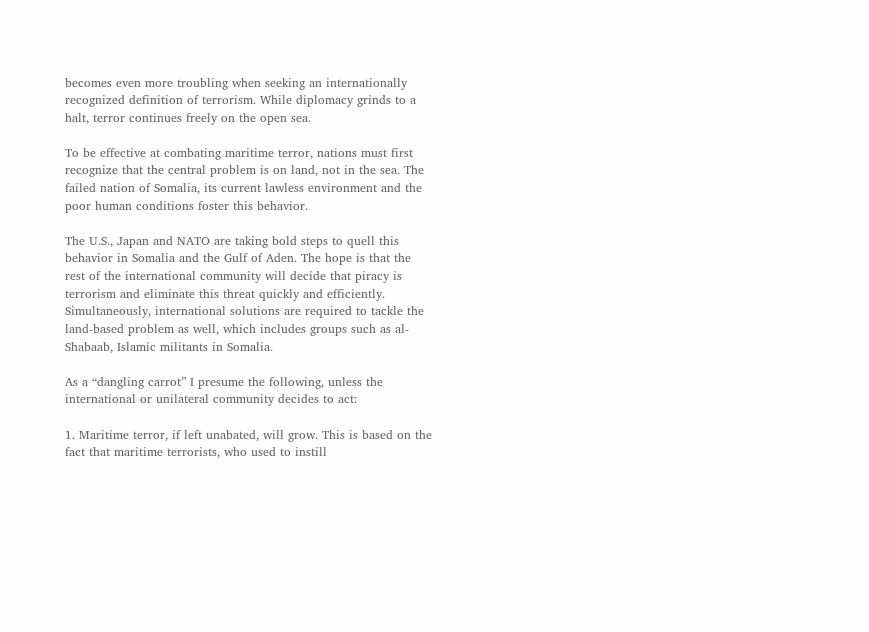becomes even more troubling when seeking an internationally recognized definition of terrorism. While diplomacy grinds to a halt, terror continues freely on the open sea.

To be effective at combating maritime terror, nations must first recognize that the central problem is on land, not in the sea. The failed nation of Somalia, its current lawless environment and the poor human conditions foster this behavior.

The U.S., Japan and NATO are taking bold steps to quell this behavior in Somalia and the Gulf of Aden. The hope is that the rest of the international community will decide that piracy is terrorism and eliminate this threat quickly and efficiently. Simultaneously, international solutions are required to tackle the land-based problem as well, which includes groups such as al-Shabaab, Islamic militants in Somalia.

As a “dangling carrot” I presume the following, unless the international or unilateral community decides to act:

1. Maritime terror, if left unabated, will grow. This is based on the fact that maritime terrorists, who used to instill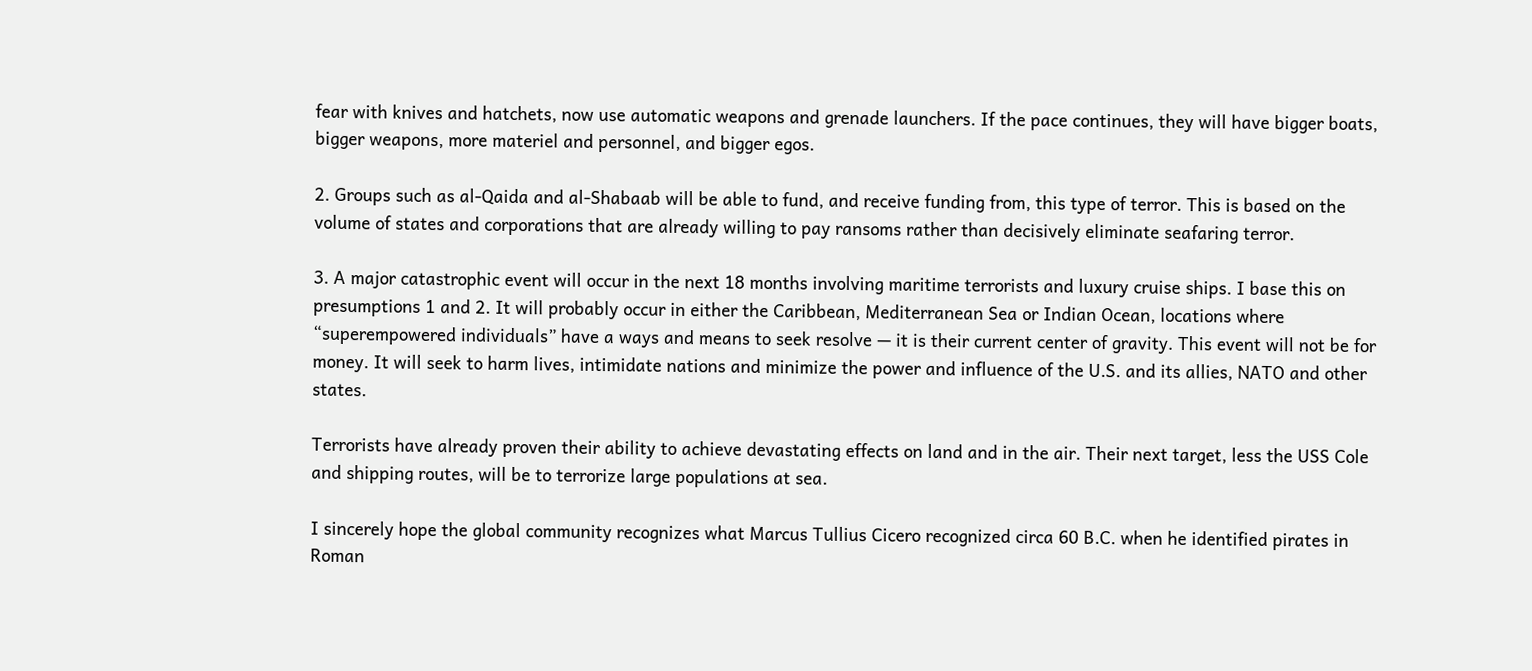fear with knives and hatchets, now use automatic weapons and grenade launchers. If the pace continues, they will have bigger boats, bigger weapons, more materiel and personnel, and bigger egos.

2. Groups such as al-Qaida and al-Shabaab will be able to fund, and receive funding from, this type of terror. This is based on the volume of states and corporations that are already willing to pay ransoms rather than decisively eliminate seafaring terror.

3. A major catastrophic event will occur in the next 18 months involving maritime terrorists and luxury cruise ships. I base this on presumptions 1 and 2. It will probably occur in either the Caribbean, Mediterranean Sea or Indian Ocean, locations where “superempowered individuals” have a ways and means to seek resolve — it is their current center of gravity. This event will not be for money. It will seek to harm lives, intimidate nations and minimize the power and influence of the U.S. and its allies, NATO and other states.

Terrorists have already proven their ability to achieve devastating effects on land and in the air. Their next target, less the USS Cole and shipping routes, will be to terrorize large populations at sea.

I sincerely hope the global community recognizes what Marcus Tullius Cicero recognized circa 60 B.C. when he identified pirates in Roman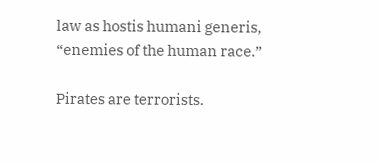law as hostis humani generis, “enemies of the human race.”

Pirates are terrorists.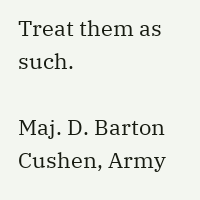Treat them as such.

Maj. D. Barton Cushen, Army